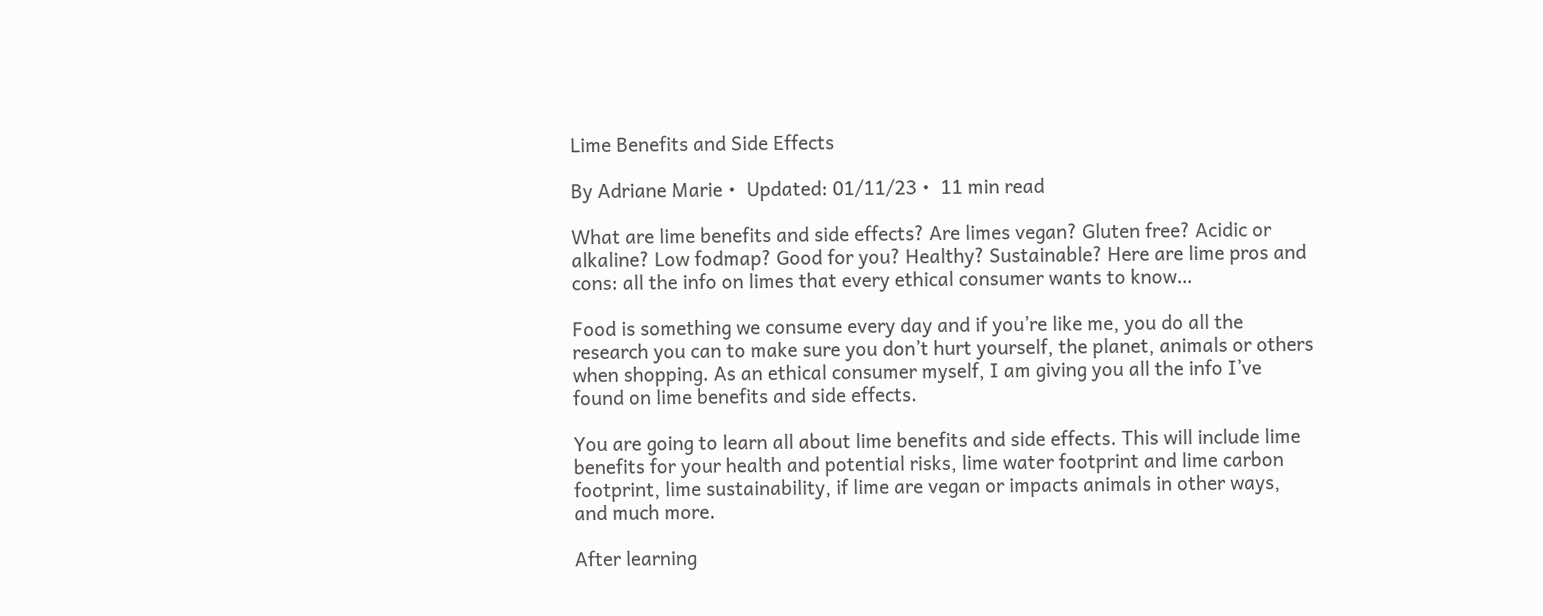Lime Benefits and Side Effects

By Adriane Marie •  Updated: 01/11/23 •  11 min read

What are lime benefits and side effects? Are limes vegan? Gluten free? Acidic or alkaline? Low fodmap? Good for you? Healthy? Sustainable? Here are lime pros and cons: all the info on limes that every ethical consumer wants to know…

Food is something we consume every day and if you’re like me, you do all the research you can to make sure you don’t hurt yourself, the planet, animals or others when shopping. As an ethical consumer myself, I am giving you all the info I’ve found on lime benefits and side effects.

You are going to learn all about lime benefits and side effects. This will include lime benefits for your health and potential risks, lime water footprint and lime carbon footprint, lime sustainability, if lime are vegan or impacts animals in other ways, and much more.

After learning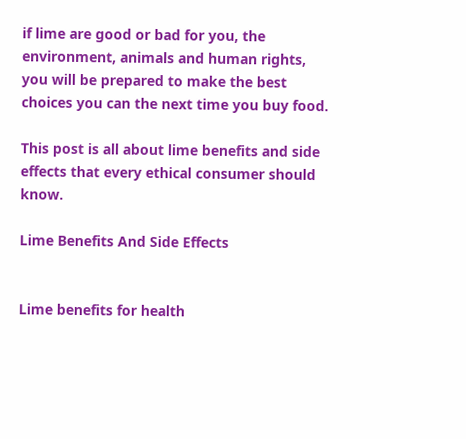if lime are good or bad for you, the environment, animals and human rights, you will be prepared to make the best choices you can the next time you buy food.

This post is all about lime benefits and side effects that every ethical consumer should know.

Lime Benefits And Side Effects


Lime benefits for health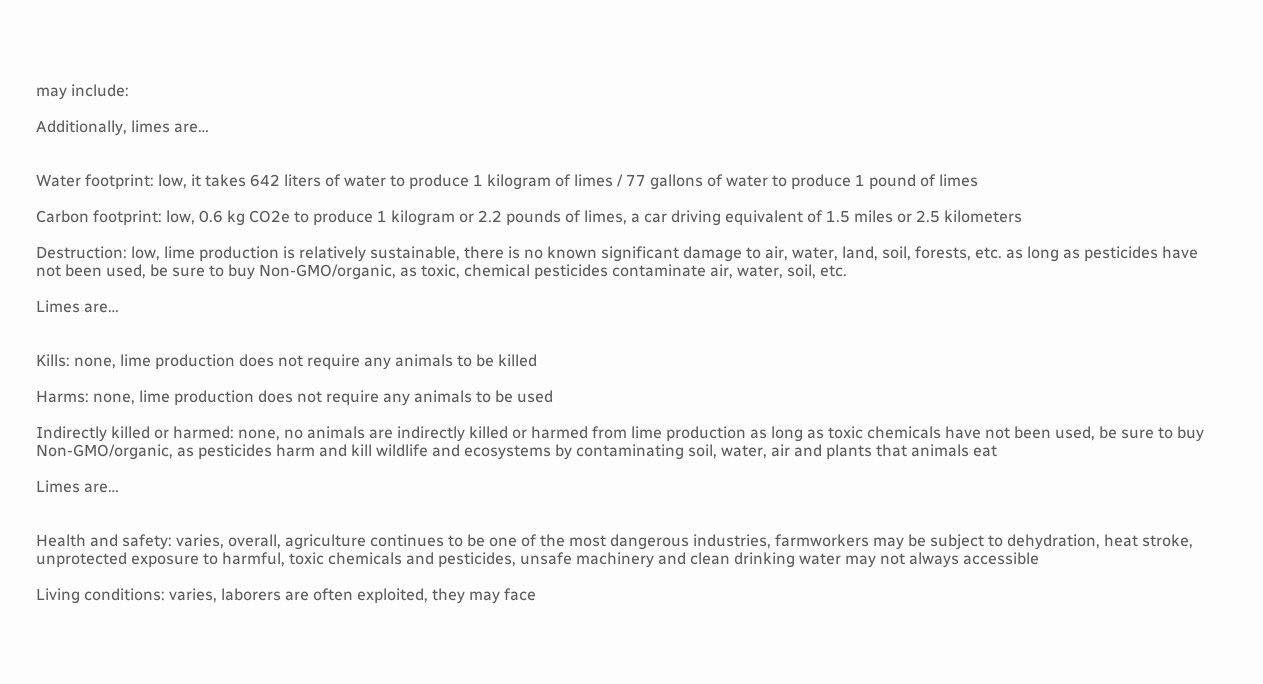may include:

Additionally, limes are…


Water footprint: low, it takes 642 liters of water to produce 1 kilogram of limes / 77 gallons of water to produce 1 pound of limes

Carbon footprint: low, 0.6 kg CO2e to produce 1 kilogram or 2.2 pounds of limes, a car driving equivalent of 1.5 miles or 2.5 kilometers

Destruction: low, lime production is relatively sustainable, there is no known significant damage to air, water, land, soil, forests, etc. as long as pesticides have not been used, be sure to buy Non-GMO/organic, as toxic, chemical pesticides contaminate air, water, soil, etc.

Limes are…


Kills: none, lime production does not require any animals to be killed

Harms: none, lime production does not require any animals to be used

Indirectly killed or harmed: none, no animals are indirectly killed or harmed from lime production as long as toxic chemicals have not been used, be sure to buy Non-GMO/organic, as pesticides harm and kill wildlife and ecosystems by contaminating soil, water, air and plants that animals eat

Limes are…


Health and safety: varies, overall, agriculture continues to be one of the most dangerous industries, farmworkers may be subject to dehydration, heat stroke, unprotected exposure to harmful, toxic chemicals and pesticides, unsafe machinery and clean drinking water may not always accessible

Living conditions: varies, laborers are often exploited, they may face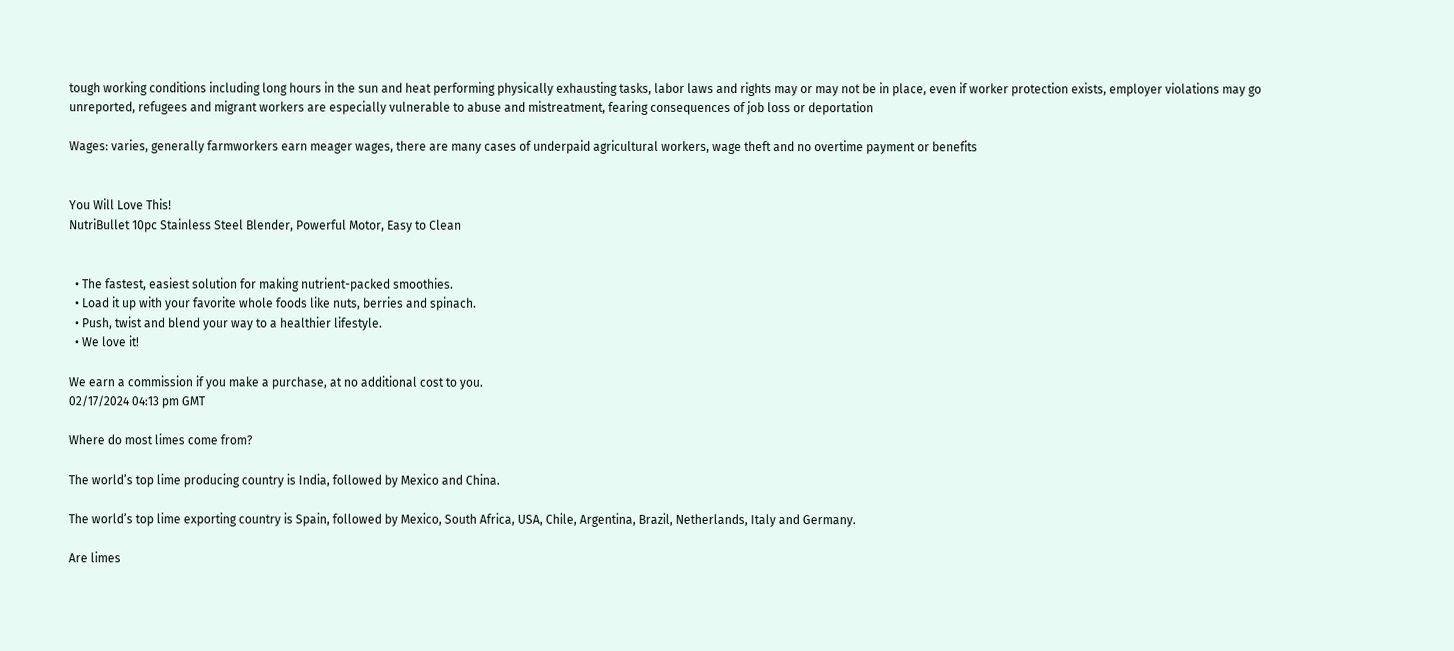tough working conditions including long hours in the sun and heat performing physically exhausting tasks, labor laws and rights may or may not be in place, even if worker protection exists, employer violations may go unreported, refugees and migrant workers are especially vulnerable to abuse and mistreatment, fearing consequences of job loss or deportation

Wages: varies, generally farmworkers earn meager wages, there are many cases of underpaid agricultural workers, wage theft and no overtime payment or benefits


You Will Love This!
NutriBullet 10pc Stainless Steel Blender, Powerful Motor, Easy to Clean


  • The fastest, easiest solution for making nutrient-packed smoothies.
  • Load it up with your favorite whole foods like nuts, berries and spinach.
  • Push, twist and blend your way to a healthier lifestyle.
  • We love it!

We earn a commission if you make a purchase, at no additional cost to you.
02/17/2024 04:13 pm GMT

Where do most limes come from?

The world’s top lime producing country is India, followed by Mexico and China.

The world’s top lime exporting country is Spain, followed by Mexico, South Africa, USA, Chile, Argentina, Brazil, Netherlands, Italy and Germany.

Are limes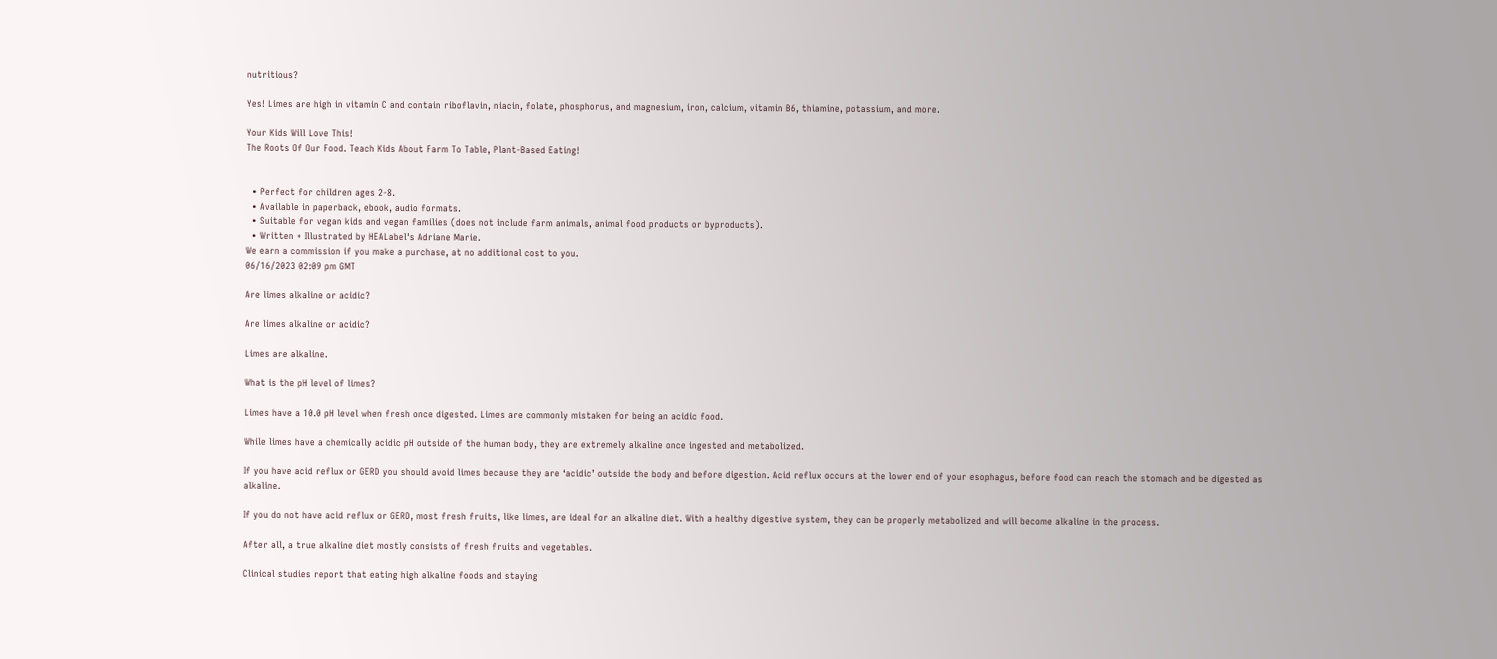nutritious?

Yes! Limes are high in vitamin C and contain riboflavin, niacin, folate, phosphorus, and magnesium, iron, calcium, vitamin B6, thiamine, potassium, and more.

Your Kids Will Love This!
The Roots Of Our Food. Teach Kids About Farm To Table, Plant-Based Eating!


  • Perfect for children ages 2-8.
  • Available in paperback, ebook, audio formats.
  • Suitable for vegan kids and vegan families (does not include farm animals, animal food products or byproducts).
  • Written + Illustrated by HEALabel's Adriane Marie.
We earn a commission if you make a purchase, at no additional cost to you.
06/16/2023 02:09 pm GMT

Are limes alkaline or acidic?

Are limes alkaline or acidic?

Limes are alkaline.

What is the pH level of limes?

Limes have a 10.0 pH level when fresh once digested. Limes are commonly mistaken for being an acidic food.

While limes have a chemically acidic pH outside of the human body, they are extremely alkaline once ingested and metabolized.

If you have acid reflux or GERD you should avoid limes because they are ‘acidic’ outside the body and before digestion. Acid reflux occurs at the lower end of your esophagus, before food can reach the stomach and be digested as alkaline.

If you do not have acid reflux or GERD, most fresh fruits, like limes, are ideal for an alkaline diet. With a healthy digestive system, they can be properly metabolized and will become alkaline in the process.

After all, a true alkaline diet mostly consists of fresh fruits and vegetables.

Clinical studies report that eating high alkaline foods and staying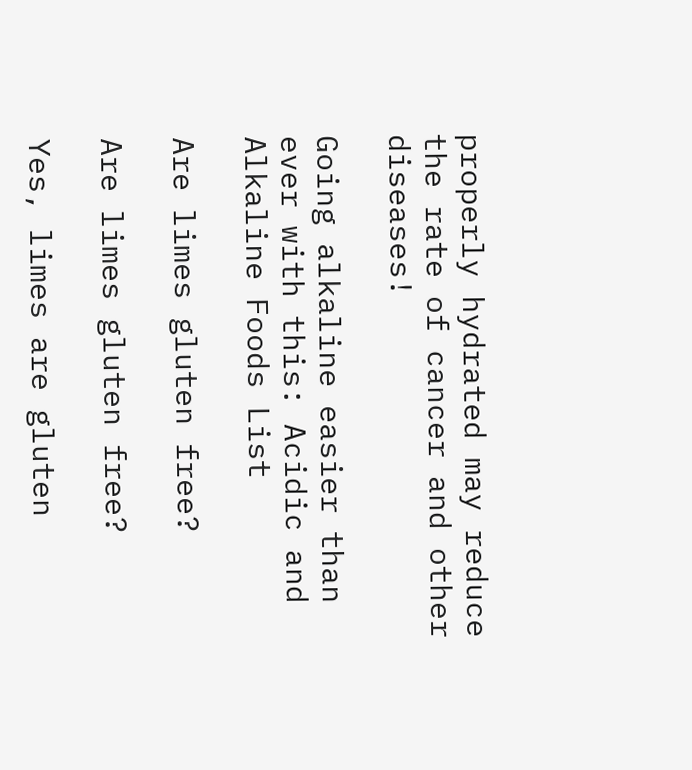properly hydrated may reduce the rate of cancer and other diseases!

Going alkaline easier than ever with this: Acidic and Alkaline Foods List

Are limes gluten free?

Are limes gluten free?

Yes, limes are gluten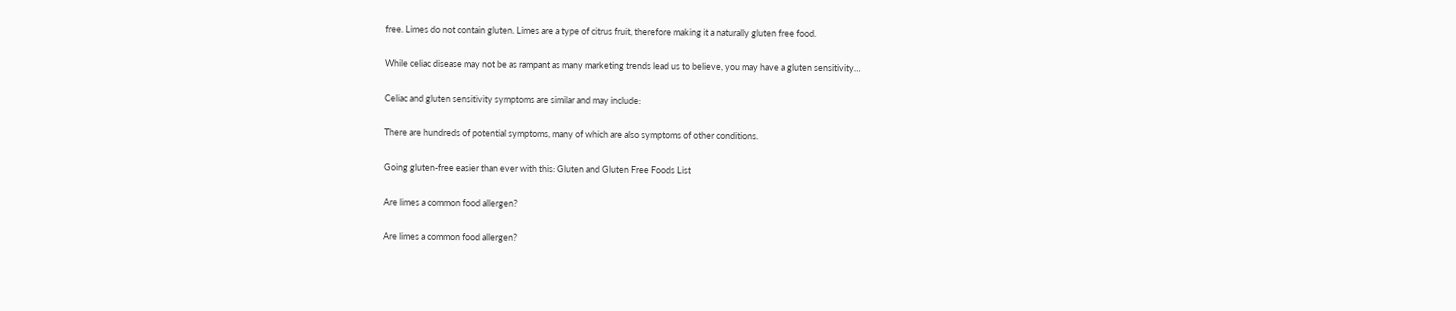free. Limes do not contain gluten. Limes are a type of citrus fruit, therefore making it a naturally gluten free food.

While celiac disease may not be as rampant as many marketing trends lead us to believe, you may have a gluten sensitivity…

Celiac and gluten sensitivity symptoms are similar and may include:

There are hundreds of potential symptoms, many of which are also symptoms of other conditions.

Going gluten-free easier than ever with this: Gluten and Gluten Free Foods List

Are limes a common food allergen?

Are limes a common food allergen?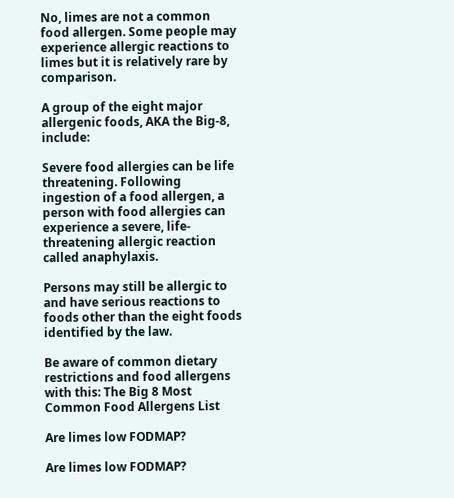No, limes are not a common food allergen. Some people may experience allergic reactions to limes but it is relatively rare by comparison.

A group of the eight major allergenic foods, AKA the Big-8, include:

Severe food allergies can be life threatening. Following ingestion of a food allergen, a person with food allergies can experience a severe, life-threatening allergic reaction called anaphylaxis.

Persons may still be allergic to and have serious reactions to foods other than the eight foods identified by the law.

Be aware of common dietary restrictions and food allergens with this: The Big 8 Most Common Food Allergens List

Are limes low FODMAP?

Are limes low FODMAP?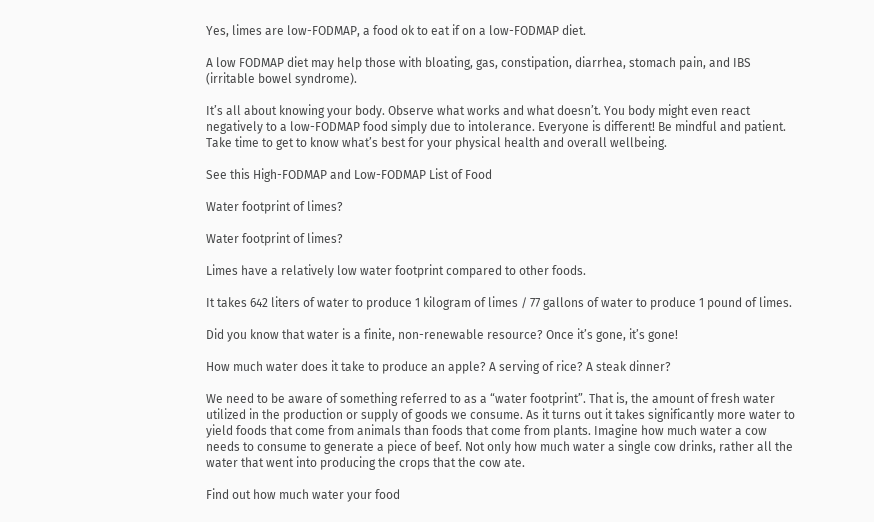Yes, limes are low-FODMAP, a food ok to eat if on a low-FODMAP diet.

A low FODMAP diet may help those with bloating, gas, constipation, diarrhea, stomach pain, and IBS (irritable bowel syndrome).

It’s all about knowing your body. Observe what works and what doesn’t. You body might even react negatively to a low-FODMAP food simply due to intolerance. Everyone is different! Be mindful and patient. Take time to get to know what’s best for your physical health and overall wellbeing.

See this High-FODMAP and Low-FODMAP List of Food

Water footprint of limes?

Water footprint of limes?

Limes have a relatively low water footprint compared to other foods.

It takes 642 liters of water to produce 1 kilogram of limes / 77 gallons of water to produce 1 pound of limes.

Did you know that water is a finite, non-renewable resource? Once it’s gone, it’s gone!

How much water does it take to produce an apple? A serving of rice? A steak dinner?

We need to be aware of something referred to as a “water footprint”. That is, the amount of fresh water utilized in the production or supply of goods we consume. As it turns out it takes significantly more water to yield foods that come from animals than foods that come from plants. Imagine how much water a cow needs to consume to generate a piece of beef. Not only how much water a single cow drinks, rather all the water that went into producing the crops that the cow ate.

Find out how much water your food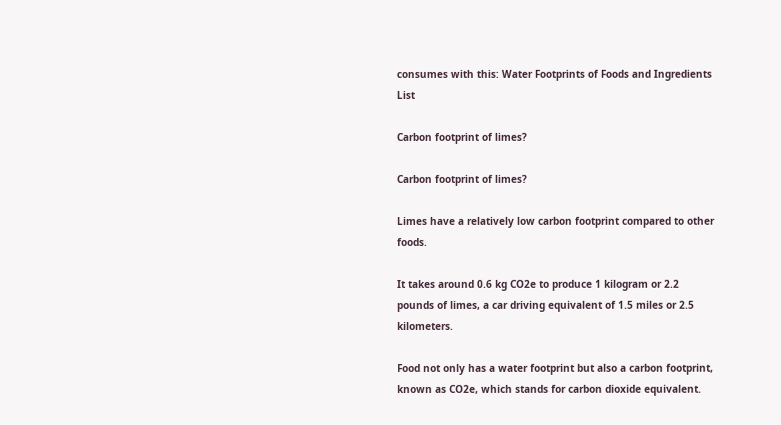consumes with this: Water Footprints of Foods and Ingredients List

Carbon footprint of limes?

Carbon footprint of limes?

Limes have a relatively low carbon footprint compared to other foods.

It takes around 0.6 kg CO2e to produce 1 kilogram or 2.2 pounds of limes, a car driving equivalent of 1.5 miles or 2.5 kilometers.

Food not only has a water footprint but also a carbon footprint, known as CO2e, which stands for carbon dioxide equivalent.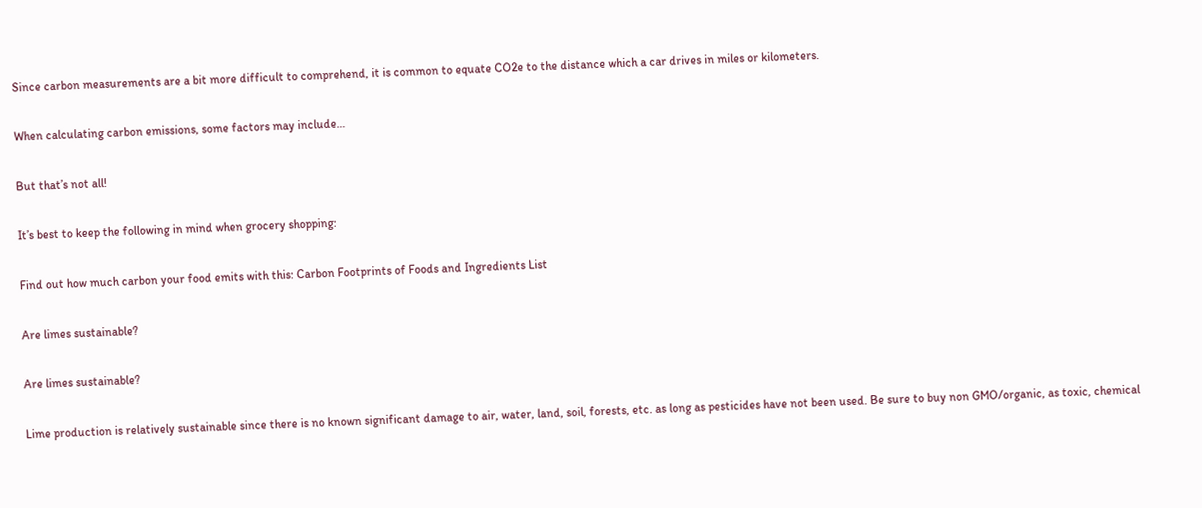Since carbon measurements are a bit more difficult to comprehend, it is common to equate CO2e to the distance which a car drives in miles or kilometers.

When calculating carbon emissions, some factors may include…

But that’s not all!

It’s best to keep the following in mind when grocery shopping:

Find out how much carbon your food emits with this: Carbon Footprints of Foods and Ingredients List

Are limes sustainable?

Are limes sustainable?

Lime production is relatively sustainable since there is no known significant damage to air, water, land, soil, forests, etc. as long as pesticides have not been used. Be sure to buy non GMO/organic, as toxic, chemical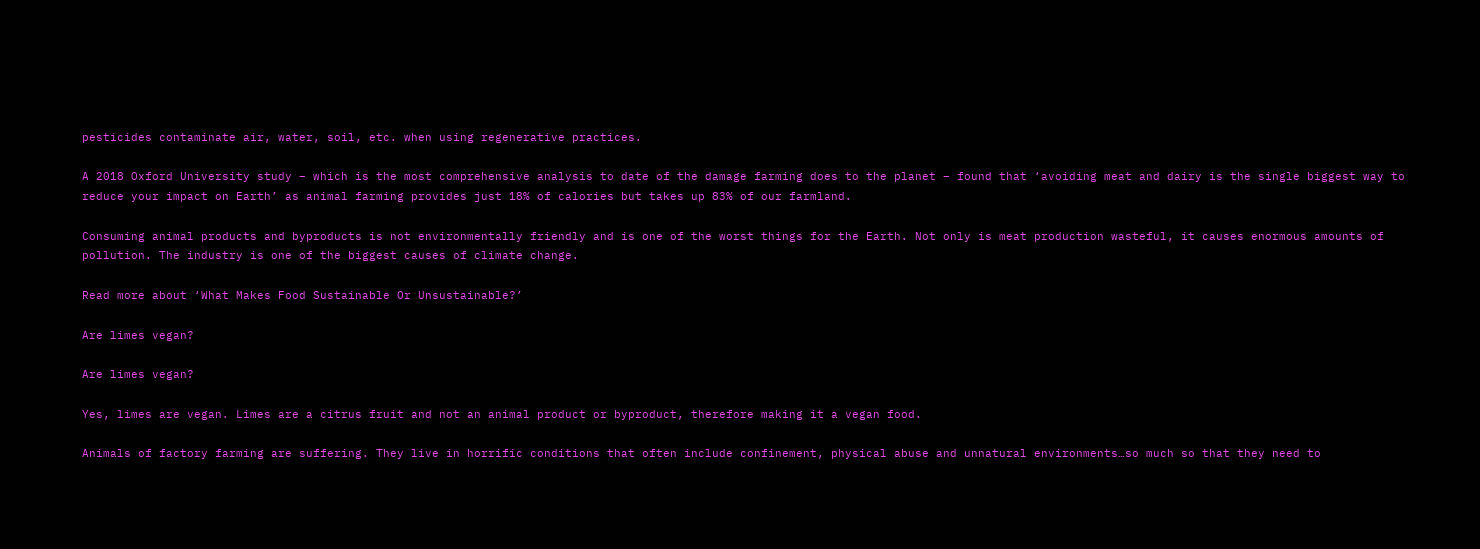pesticides contaminate air, water, soil, etc. when using regenerative practices.

A 2018 Oxford University study – which is the most comprehensive analysis to date of the damage farming does to the planet – found that ‘avoiding meat and dairy is the single biggest way to reduce your impact on Earth’ as animal farming provides just 18% of calories but takes up 83% of our farmland.

Consuming animal products and byproducts is not environmentally friendly and is one of the worst things for the Earth. Not only is meat production wasteful, it causes enormous amounts of pollution. The industry is one of the biggest causes of climate change.

Read more about ‘What Makes Food Sustainable Or Unsustainable?’

Are limes vegan?

Are limes vegan?

Yes, limes are vegan. Limes are a citrus fruit and not an animal product or byproduct, therefore making it a vegan food.

Animals of factory farming are suffering. They live in horrific conditions that often include confinement, physical abuse and unnatural environments…so much so that they need to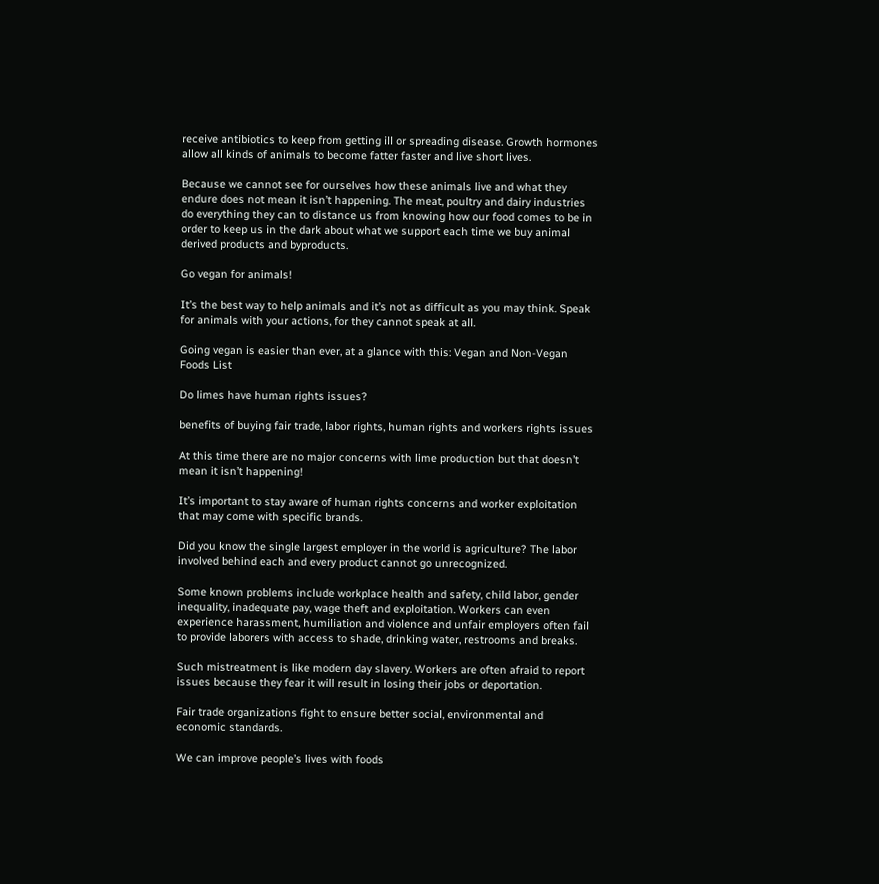receive antibiotics to keep from getting ill or spreading disease. Growth hormones allow all kinds of animals to become fatter faster and live short lives.

Because we cannot see for ourselves how these animals live and what they endure does not mean it isn’t happening. The meat, poultry and dairy industries do everything they can to distance us from knowing how our food comes to be in order to keep us in the dark about what we support each time we buy animal derived products and byproducts.

Go vegan for animals!

It’s the best way to help animals and it’s not as difficult as you may think. Speak for animals with your actions, for they cannot speak at all.

Going vegan is easier than ever, at a glance with this: Vegan and Non-Vegan Foods List

Do limes have human rights issues?

benefits of buying fair trade, labor rights, human rights and workers rights issues

At this time there are no major concerns with lime production but that doesn’t mean it isn’t happening!

It’s important to stay aware of human rights concerns and worker exploitation that may come with specific brands.

Did you know the single largest employer in the world is agriculture? The labor involved behind each and every product cannot go unrecognized.

Some known problems include workplace health and safety, child labor, gender inequality, inadequate pay, wage theft and exploitation. Workers can even experience harassment, humiliation and violence and unfair employers often fail to provide laborers with access to shade, drinking water, restrooms and breaks.

Such mistreatment is like modern day slavery. Workers are often afraid to report issues because they fear it will result in losing their jobs or deportation.

Fair trade organizations fight to ensure better social, environmental and economic standards.

We can improve people’s lives with foods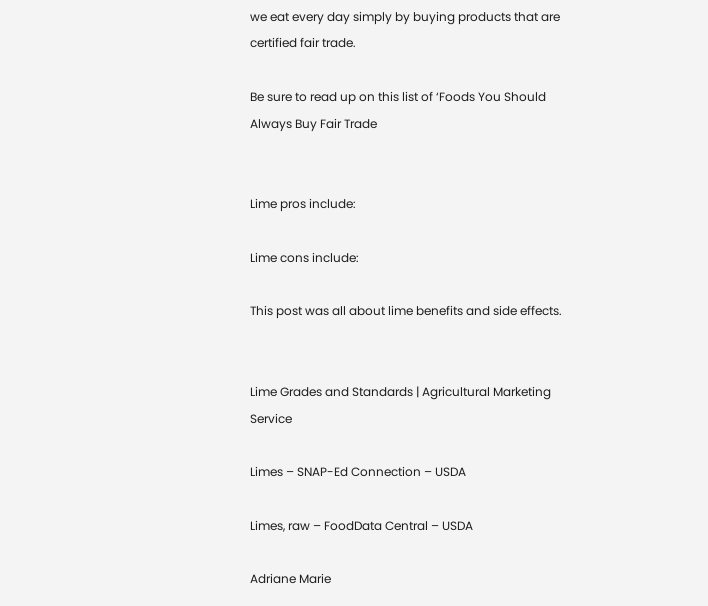we eat every day simply by buying products that are certified fair trade.

Be sure to read up on this list of ‘Foods You Should Always Buy Fair Trade


Lime pros include:

Lime cons include:

This post was all about lime benefits and side effects.


Lime Grades and Standards | Agricultural Marketing Service

Limes – SNAP-Ed Connection – USDA

Limes, raw – FoodData Central – USDA

Adriane Marie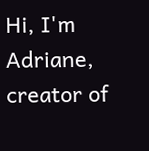Hi, I'm Adriane, creator of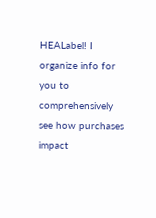HEALabel! I organize info for you to comprehensively see how purchases impact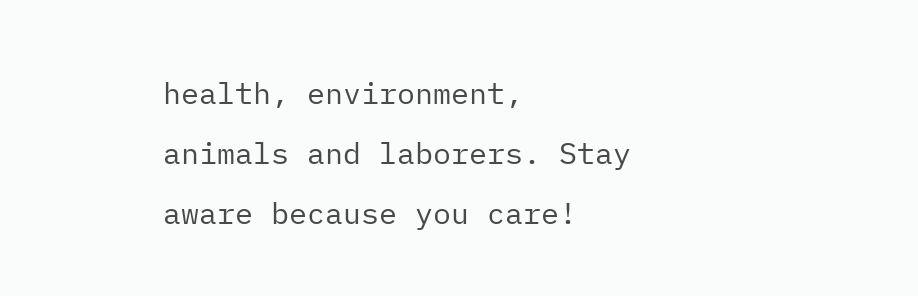health, environment, animals and laborers. Stay aware because you care!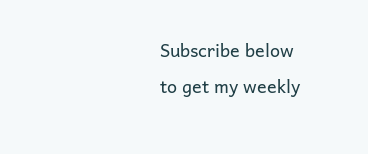Subscribe below to get my weekly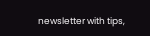newsletter with tips,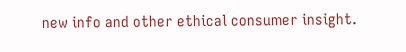new info and other ethical consumer insight.